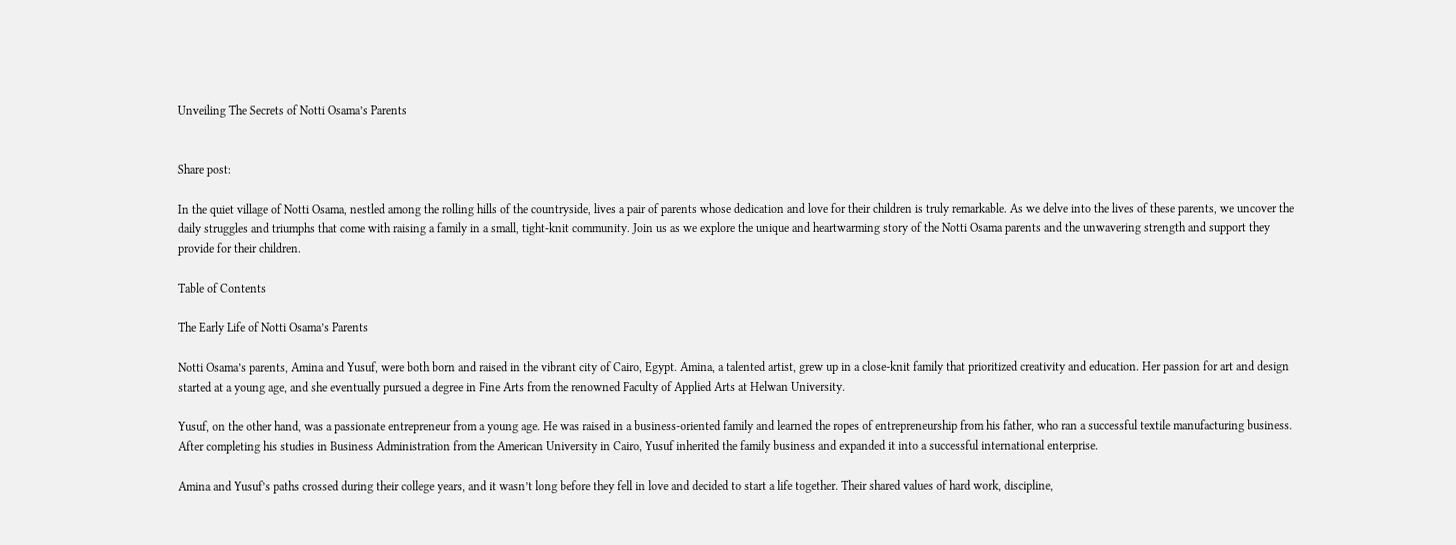Unveiling The Secrets of Notti Osama’s Parents


Share post:

In the quiet village of Notti Osama, nestled among the rolling hills of the countryside, lives a pair of parents whose dedication and love for their children is truly remarkable. As we delve into the lives of these parents, we uncover the daily struggles and triumphs that come with raising a family in a small, tight-knit community. Join us as we explore the unique and heartwarming story of the Notti Osama parents and the unwavering strength and support they provide for their children.

Table of Contents

The Early Life of Notti Osama’s Parents

Notti Osama’s parents, Amina and Yusuf, were both born and raised in the vibrant city of Cairo, Egypt. Amina, a talented artist, grew up in a close-knit family that prioritized creativity and education. Her passion for art and design started at a young age, and she eventually pursued a degree in Fine Arts from the renowned Faculty of Applied Arts at Helwan University.

Yusuf, on the other hand, was a passionate entrepreneur from a young age. He was raised in a business-oriented family and learned the ropes of entrepreneurship from his father, who ran a successful textile manufacturing business. After completing his studies in Business Administration from the American University in Cairo, Yusuf inherited the family business and expanded it into a successful international enterprise.

Amina and Yusuf’s paths crossed during their college years, and it wasn’t long before they fell in love and decided to start a life together. Their shared values of hard work, discipline,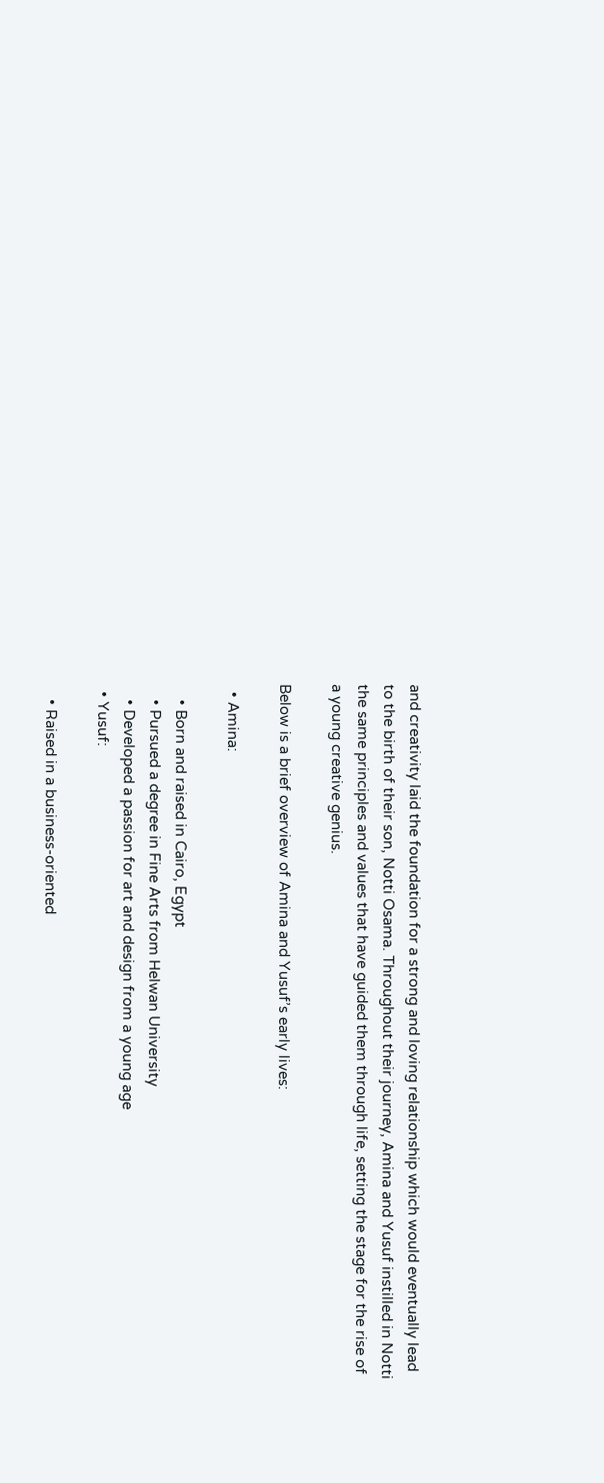and creativity laid the foundation for a strong and loving relationship which would eventually lead to the birth of their son, Notti Osama. Throughout their journey, Amina and Yusuf instilled in Notti the same principles and values that have guided them through life, setting the stage for the rise of a young creative genius.

Below is a brief overview of Amina and Yusuf’s early lives:

  • Amina:

    • Born and raised in Cairo, Egypt
    • Pursued a degree in Fine Arts from Helwan University
    • Developed a passion for art and design from a young age
  • Yusuf:

    • Raised in a business-oriented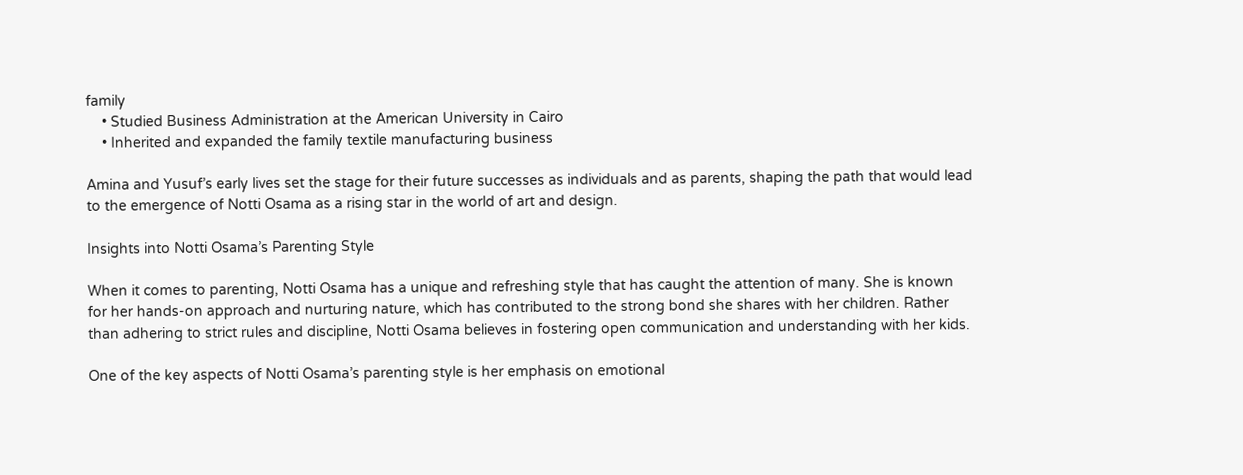family
    • Studied Business Administration at the American University in Cairo
    • Inherited and expanded the family textile manufacturing business

Amina and Yusuf’s early lives set the stage for their future successes as individuals and as parents, shaping the path that would lead to the emergence of Notti Osama as a rising star in the world of art and design.

Insights into Notti Osama’s Parenting Style

When it comes to parenting, Notti Osama has a unique and refreshing style that has caught the attention of many. She is known for her hands-on approach and nurturing nature, which has contributed to the strong bond she shares with her children. Rather than adhering to strict rules and discipline, Notti Osama believes in fostering open communication and understanding with her kids.

One of the key aspects of Notti Osama’s parenting style is her emphasis on emotional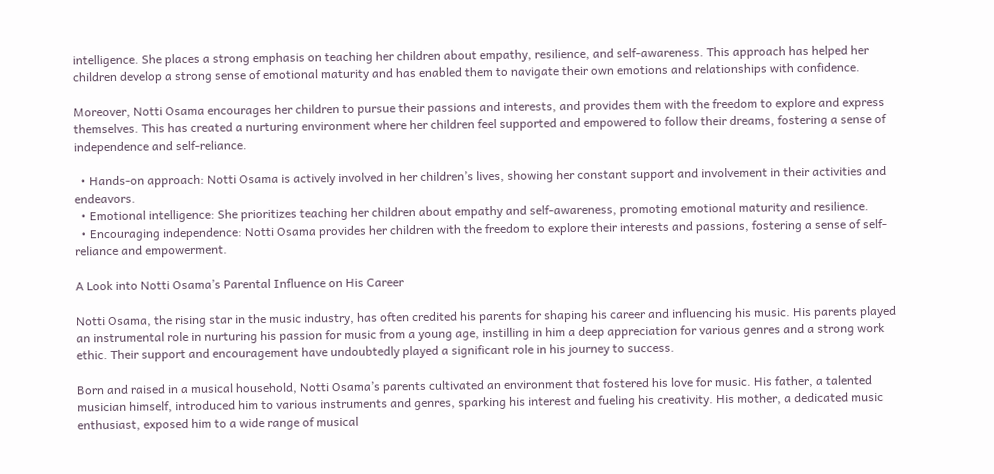intelligence. She places a strong emphasis on teaching her children about empathy, resilience, and self-awareness. This approach has helped her children develop a strong sense of emotional maturity and has enabled them to navigate their own emotions and relationships with confidence.

Moreover, Notti Osama encourages her children to pursue their passions and interests, and provides them with the freedom to explore and express themselves. This has created a nurturing environment where her children feel supported and empowered to follow their dreams, fostering a sense of independence and self-reliance.

  • Hands-on approach: Notti Osama is actively involved in her children’s lives, showing her constant support and involvement in their activities and endeavors.
  • Emotional intelligence: She prioritizes teaching her children about empathy and self-awareness, promoting emotional maturity and resilience.
  • Encouraging independence: Notti Osama provides her children with the freedom to explore their interests and passions, fostering a sense of self-reliance and empowerment.

A Look into Notti Osama’s Parental Influence on His Career

Notti Osama, the rising star in the music industry, has often credited his parents for shaping his career and influencing his music. His parents played an instrumental role in nurturing his passion for music from a young age, instilling in him a deep appreciation for various genres and a strong work ethic. Their support and encouragement have undoubtedly played a significant role in his journey to success.

Born and raised in a musical household, Notti Osama’s parents cultivated an environment that fostered his love for music. His father, a talented musician himself, introduced him to various instruments and genres, sparking his interest and fueling his creativity. His mother, a dedicated music enthusiast, exposed him to a wide range of musical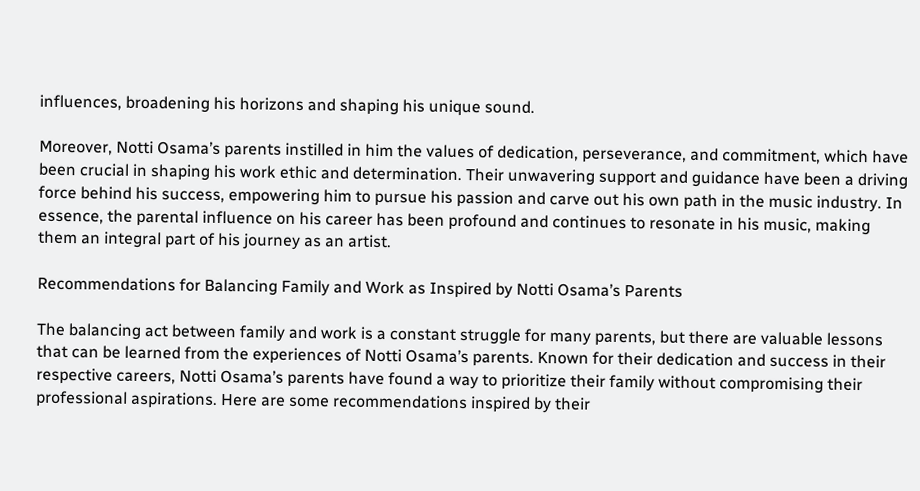influences, broadening his horizons and shaping his unique sound.

Moreover, Notti Osama’s parents instilled in him the values of dedication, perseverance, and commitment, which have been crucial in shaping his work ethic and determination. Their unwavering support and guidance have been a driving force behind his success, empowering him to pursue his passion and carve out his own path in the music industry. In essence, the parental influence on his career has been profound and continues to resonate in his music, making them an integral part of his journey as an artist.

Recommendations for Balancing Family and Work as Inspired by Notti Osama’s Parents

The balancing act between family and work is a constant struggle for many parents, but there are valuable lessons that can be learned from the experiences of Notti Osama’s parents. Known for their dedication and success in their respective careers, Notti Osama’s parents have found a way to prioritize their family without compromising their professional aspirations. Here are some recommendations inspired by their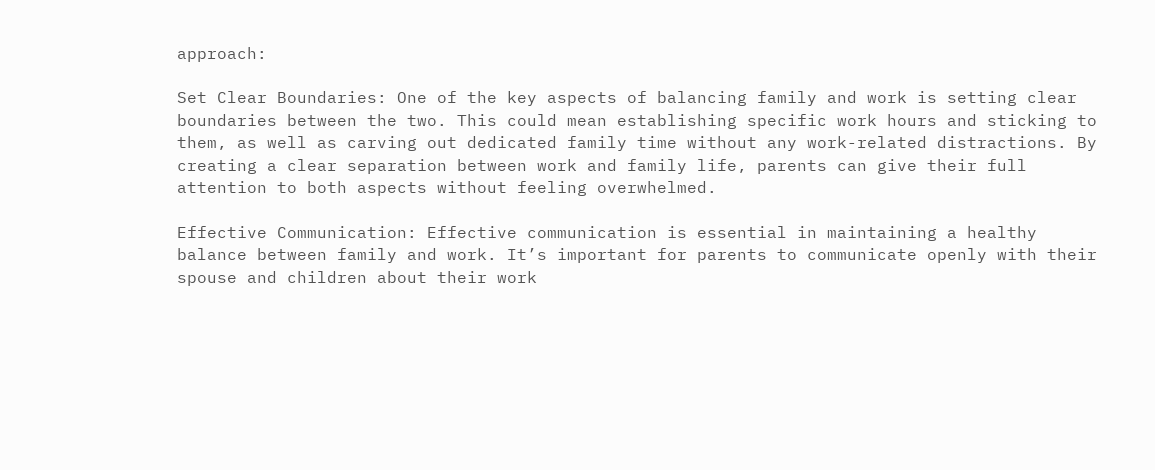approach:

Set Clear Boundaries: One of the key aspects of balancing family and work is setting clear boundaries between the two. This could mean establishing specific work hours and sticking to them, as well as carving out dedicated family time without any work-related distractions. By creating a clear separation between work and family life, parents can give their full attention to both aspects without feeling overwhelmed.

Effective Communication: Effective communication is essential in maintaining a healthy balance between family and work. It’s important for parents to communicate openly with their spouse and children about their work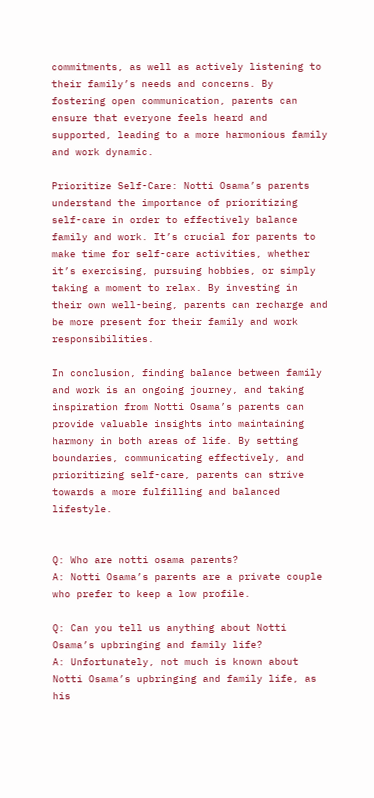commitments, as well as actively listening to their family’s needs and concerns. By fostering open communication, parents can ensure that everyone feels heard and supported, leading to a more harmonious family and work dynamic.

Prioritize Self-Care: Notti Osama’s parents understand the importance of prioritizing self-care in order to effectively balance family and work. It’s crucial for parents to make time for self-care activities, whether it’s exercising, pursuing hobbies, or simply taking a moment to relax. By investing in their own well-being, parents can recharge and be more present for their family and work responsibilities.

In conclusion, finding balance between family and work is an ongoing journey, and taking inspiration from Notti Osama’s parents can provide valuable insights into maintaining harmony in both areas of life. By setting boundaries, communicating effectively, and prioritizing self-care, parents can strive towards a more fulfilling and balanced lifestyle.


Q: Who are notti osama parents?
A: Notti Osama’s parents are a private couple who prefer to keep a low profile.

Q: Can you tell us anything about Notti Osama’s upbringing and family life?
A: Unfortunately, not much is known about Notti Osama’s upbringing and family life, as his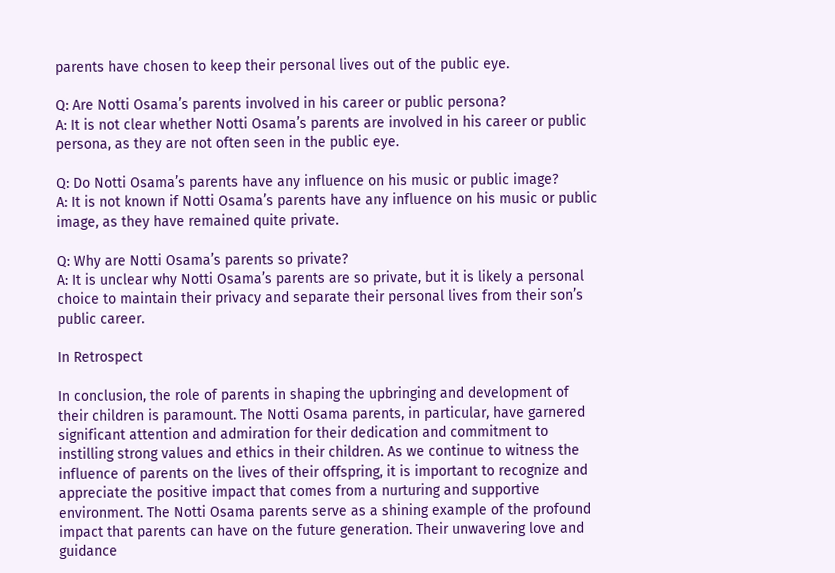parents have chosen to keep their personal lives out of the public eye.

Q: Are Notti Osama’s parents involved in his career or public persona?
A: It is not clear whether Notti Osama’s parents are involved in his career or public persona, as they are not often seen in the public eye.

Q: Do Notti Osama’s parents have any influence on his music or public image?
A: It is not known if Notti Osama’s parents have any influence on his music or public image, as they have remained quite private.

Q: Why are Notti Osama’s parents so private?
A: It is unclear why Notti Osama’s parents are so private, but it is likely a personal choice to maintain their privacy and separate their personal lives from their son’s public career.

In Retrospect

In conclusion, the role of parents in shaping the upbringing and development of their children is paramount. The Notti Osama parents, in particular, have garnered significant attention and admiration for their dedication and commitment to instilling strong values and ethics in their children. As we continue to witness the influence of parents on the lives of their offspring, it is important to recognize and appreciate the positive impact that comes from a nurturing and supportive environment. The Notti Osama parents serve as a shining example of the profound impact that parents can have on the future generation. Their unwavering love and guidance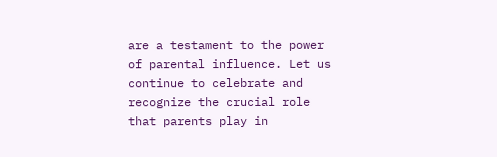are a testament to the power of parental influence. Let us continue to celebrate and recognize the crucial role that parents play in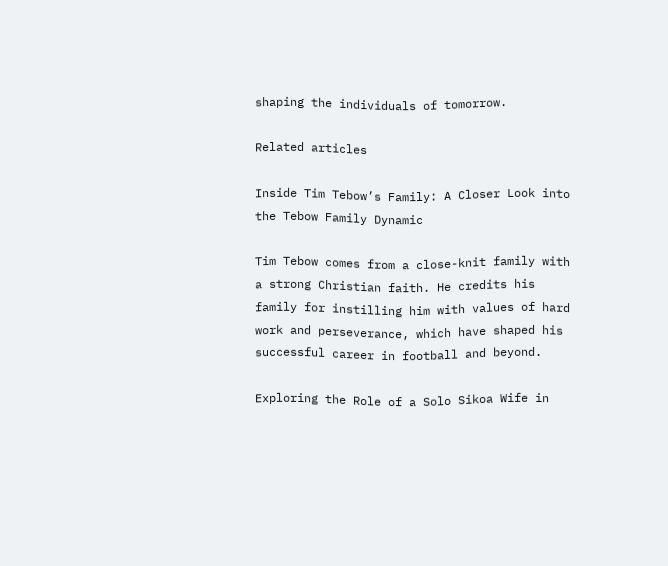shaping the individuals of tomorrow.

Related articles

Inside Tim Tebow’s Family: A Closer Look into the Tebow Family Dynamic

Tim Tebow comes from a close-knit family with a strong Christian faith. He credits his family for instilling him with values of hard work and perseverance, which have shaped his successful career in football and beyond.

Exploring the Role of a Solo Sikoa Wife in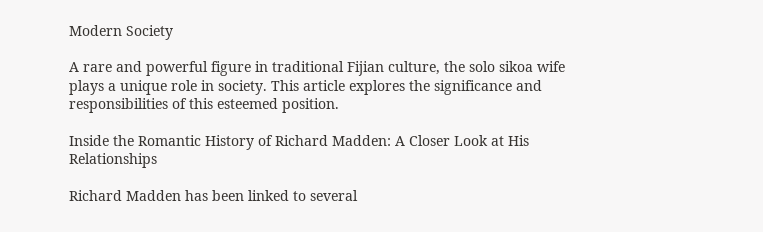Modern Society

A rare and powerful figure in traditional Fijian culture, the solo sikoa wife plays a unique role in society. This article explores the significance and responsibilities of this esteemed position.

Inside the Romantic History of Richard Madden: A Closer Look at His Relationships

Richard Madden has been linked to several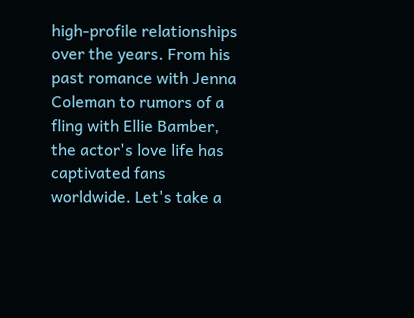high-profile relationships over the years. From his past romance with Jenna Coleman to rumors of a fling with Ellie Bamber, the actor's love life has captivated fans worldwide. Let's take a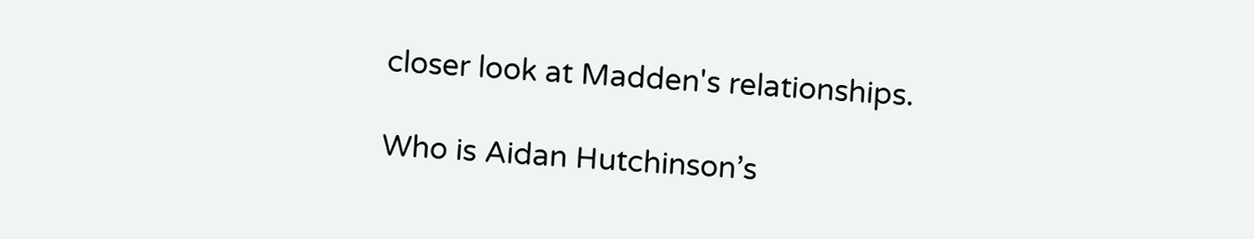closer look at Madden's relationships.

Who is Aidan Hutchinson’s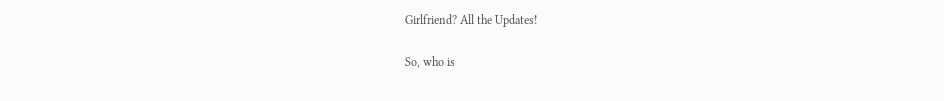Girlfriend? All the Updates!

So, who is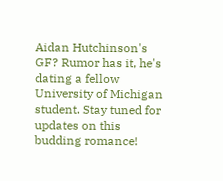Aidan Hutchinson's GF? Rumor has it, he's dating a fellow University of Michigan student. Stay tuned for updates on this budding romance!